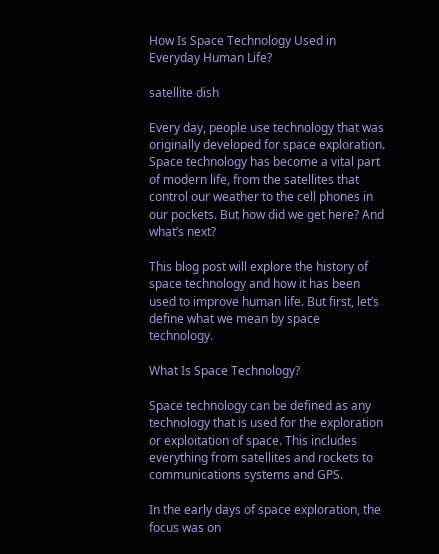How Is Space Technology Used in Everyday Human Life?

satellite dish

Every day, people use technology that was originally developed for space exploration. Space technology has become a vital part of modern life, from the satellites that control our weather to the cell phones in our pockets. But how did we get here? And what’s next?

This blog post will explore the history of space technology and how it has been used to improve human life. But first, let’s define what we mean by space technology.

What Is Space Technology?

Space technology can be defined as any technology that is used for the exploration or exploitation of space. This includes everything from satellites and rockets to communications systems and GPS.

In the early days of space exploration, the focus was on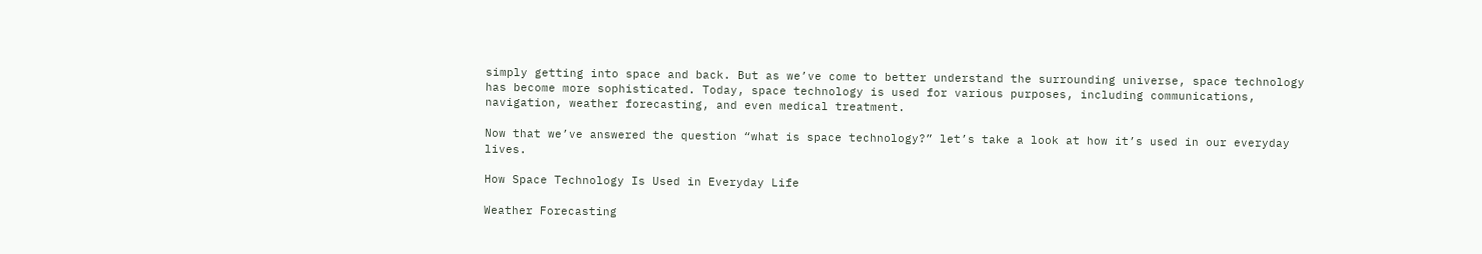simply getting into space and back. But as we’ve come to better understand the surrounding universe, space technology has become more sophisticated. Today, space technology is used for various purposes, including communications, navigation, weather forecasting, and even medical treatment.

Now that we’ve answered the question “what is space technology?” let’s take a look at how it’s used in our everyday lives.

How Space Technology Is Used in Everyday Life

Weather Forecasting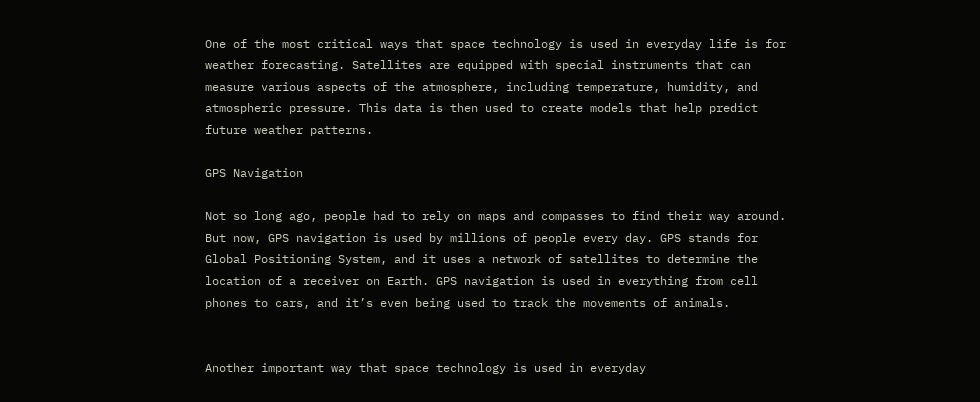One of the most critical ways that space technology is used in everyday life is for weather forecasting. Satellites are equipped with special instruments that can measure various aspects of the atmosphere, including temperature, humidity, and atmospheric pressure. This data is then used to create models that help predict future weather patterns.

GPS Navigation

Not so long ago, people had to rely on maps and compasses to find their way around. But now, GPS navigation is used by millions of people every day. GPS stands for Global Positioning System, and it uses a network of satellites to determine the location of a receiver on Earth. GPS navigation is used in everything from cell phones to cars, and it’s even being used to track the movements of animals.


Another important way that space technology is used in everyday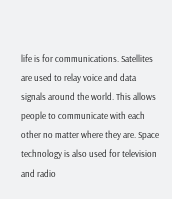life is for communications. Satellites are used to relay voice and data signals around the world. This allows people to communicate with each other no matter where they are. Space technology is also used for television and radio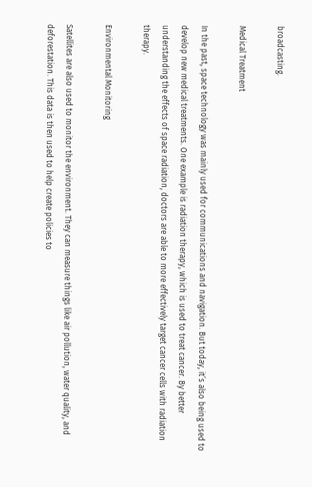broadcasting.

Medical Treatment

In the past, space technology was mainly used for communications and navigation. But today, it’s also being used to develop new medical treatments. One example is radiation therapy, which is used to treat cancer. By better understanding the effects of space radiation, doctors are able to more effectively target cancer cells with radiation therapy.

Environmental Monitoring

Satellites are also used to monitor the environment. They can measure things like air pollution, water quality, and deforestation. This data is then used to help create policies to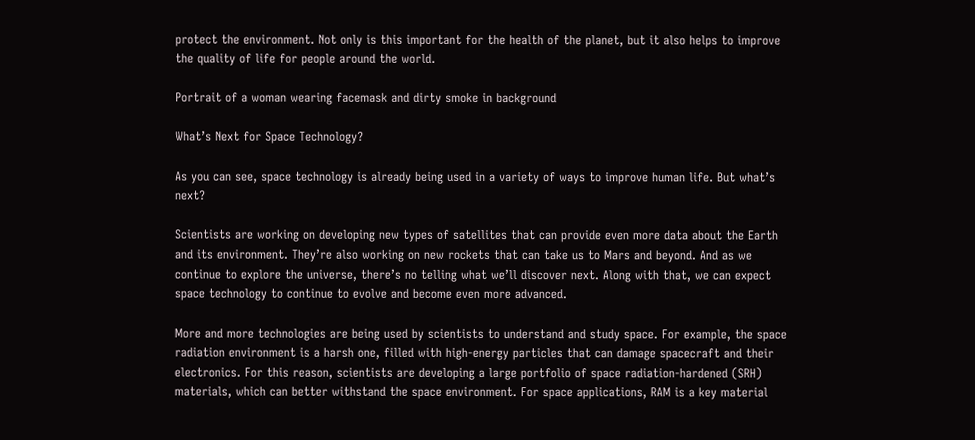protect the environment. Not only is this important for the health of the planet, but it also helps to improve the quality of life for people around the world.

Portrait of a woman wearing facemask and dirty smoke in background

What’s Next for Space Technology?

As you can see, space technology is already being used in a variety of ways to improve human life. But what’s next?

Scientists are working on developing new types of satellites that can provide even more data about the Earth and its environment. They’re also working on new rockets that can take us to Mars and beyond. And as we continue to explore the universe, there’s no telling what we’ll discover next. Along with that, we can expect space technology to continue to evolve and become even more advanced.

More and more technologies are being used by scientists to understand and study space. For example, the space radiation environment is a harsh one, filled with high-energy particles that can damage spacecraft and their electronics. For this reason, scientists are developing a large portfolio of space radiation-hardened (SRH) materials, which can better withstand the space environment. For space applications, RAM is a key material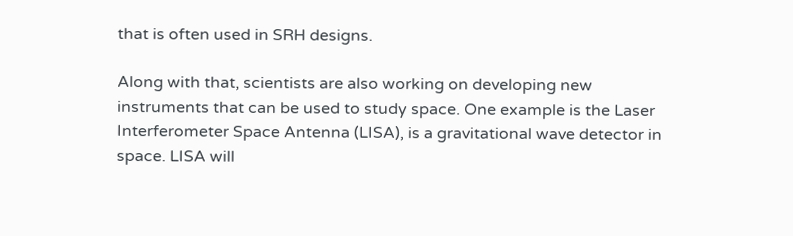that is often used in SRH designs.

Along with that, scientists are also working on developing new instruments that can be used to study space. One example is the Laser Interferometer Space Antenna (LISA), is a gravitational wave detector in space. LISA will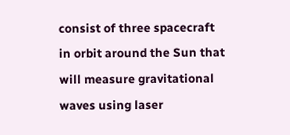consist of three spacecraft in orbit around the Sun that will measure gravitational waves using laser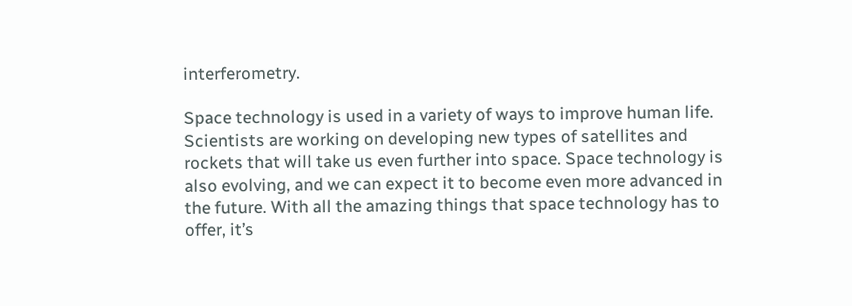interferometry.

Space technology is used in a variety of ways to improve human life. Scientists are working on developing new types of satellites and rockets that will take us even further into space. Space technology is also evolving, and we can expect it to become even more advanced in the future. With all the amazing things that space technology has to offer, it’s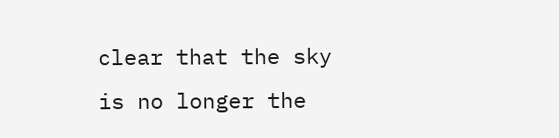clear that the sky is no longer the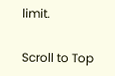limit.

Scroll to Top